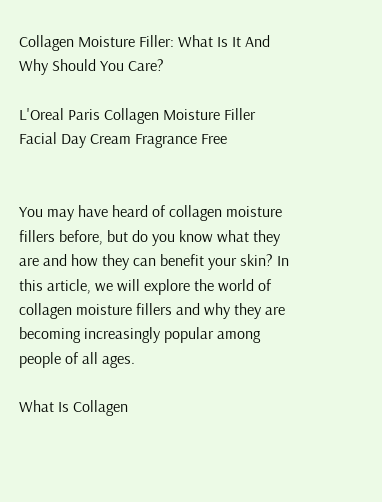Collagen Moisture Filler: What Is It And Why Should You Care?

L'Oreal Paris Collagen Moisture Filler Facial Day Cream Fragrance Free


You may have heard of collagen moisture fillers before, but do you know what they are and how they can benefit your skin? In this article, we will explore the world of collagen moisture fillers and why they are becoming increasingly popular among people of all ages.

What Is Collagen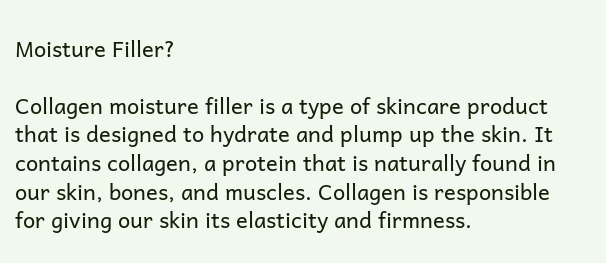Moisture Filler?

Collagen moisture filler is a type of skincare product that is designed to hydrate and plump up the skin. It contains collagen, a protein that is naturally found in our skin, bones, and muscles. Collagen is responsible for giving our skin its elasticity and firmness.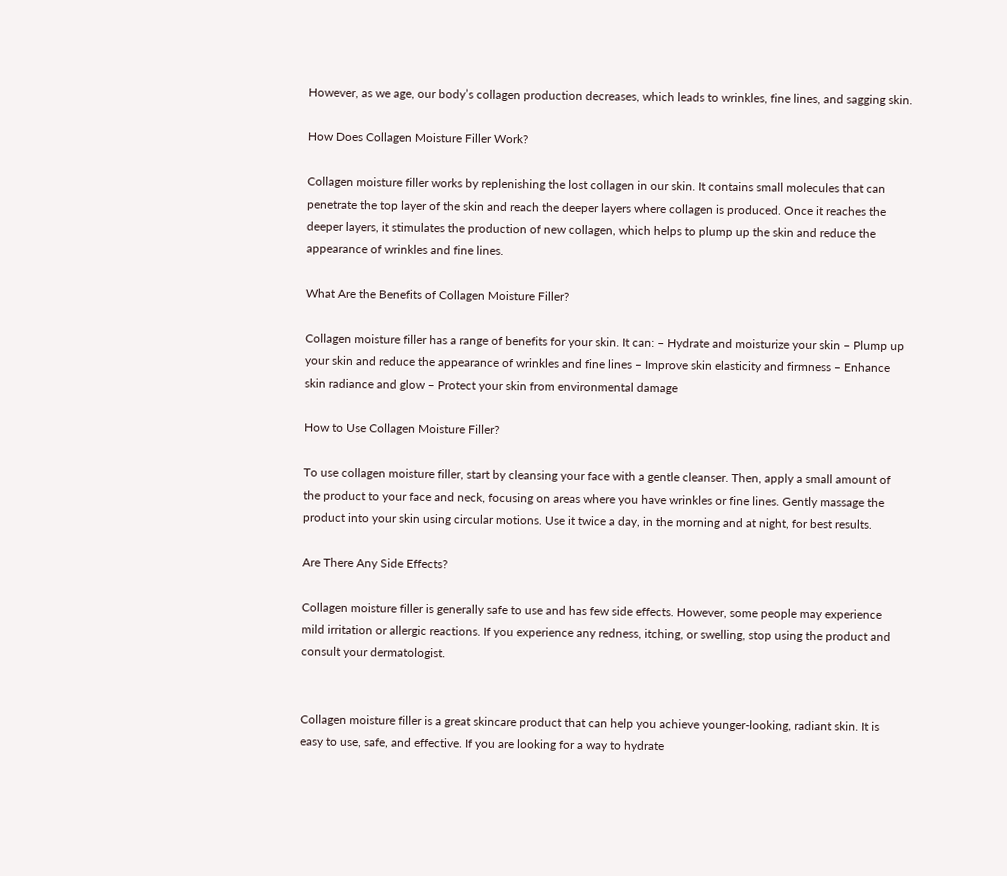However, as we age, our body’s collagen production decreases, which leads to wrinkles, fine lines, and sagging skin.

How Does Collagen Moisture Filler Work?

Collagen moisture filler works by replenishing the lost collagen in our skin. It contains small molecules that can penetrate the top layer of the skin and reach the deeper layers where collagen is produced. Once it reaches the deeper layers, it stimulates the production of new collagen, which helps to plump up the skin and reduce the appearance of wrinkles and fine lines.

What Are the Benefits of Collagen Moisture Filler?

Collagen moisture filler has a range of benefits for your skin. It can: – Hydrate and moisturize your skin – Plump up your skin and reduce the appearance of wrinkles and fine lines – Improve skin elasticity and firmness – Enhance skin radiance and glow – Protect your skin from environmental damage

How to Use Collagen Moisture Filler?

To use collagen moisture filler, start by cleansing your face with a gentle cleanser. Then, apply a small amount of the product to your face and neck, focusing on areas where you have wrinkles or fine lines. Gently massage the product into your skin using circular motions. Use it twice a day, in the morning and at night, for best results.

Are There Any Side Effects?

Collagen moisture filler is generally safe to use and has few side effects. However, some people may experience mild irritation or allergic reactions. If you experience any redness, itching, or swelling, stop using the product and consult your dermatologist.


Collagen moisture filler is a great skincare product that can help you achieve younger-looking, radiant skin. It is easy to use, safe, and effective. If you are looking for a way to hydrate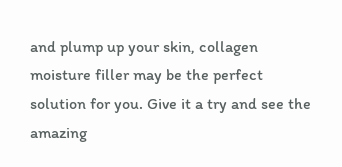and plump up your skin, collagen moisture filler may be the perfect solution for you. Give it a try and see the amazing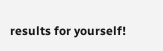results for yourself!